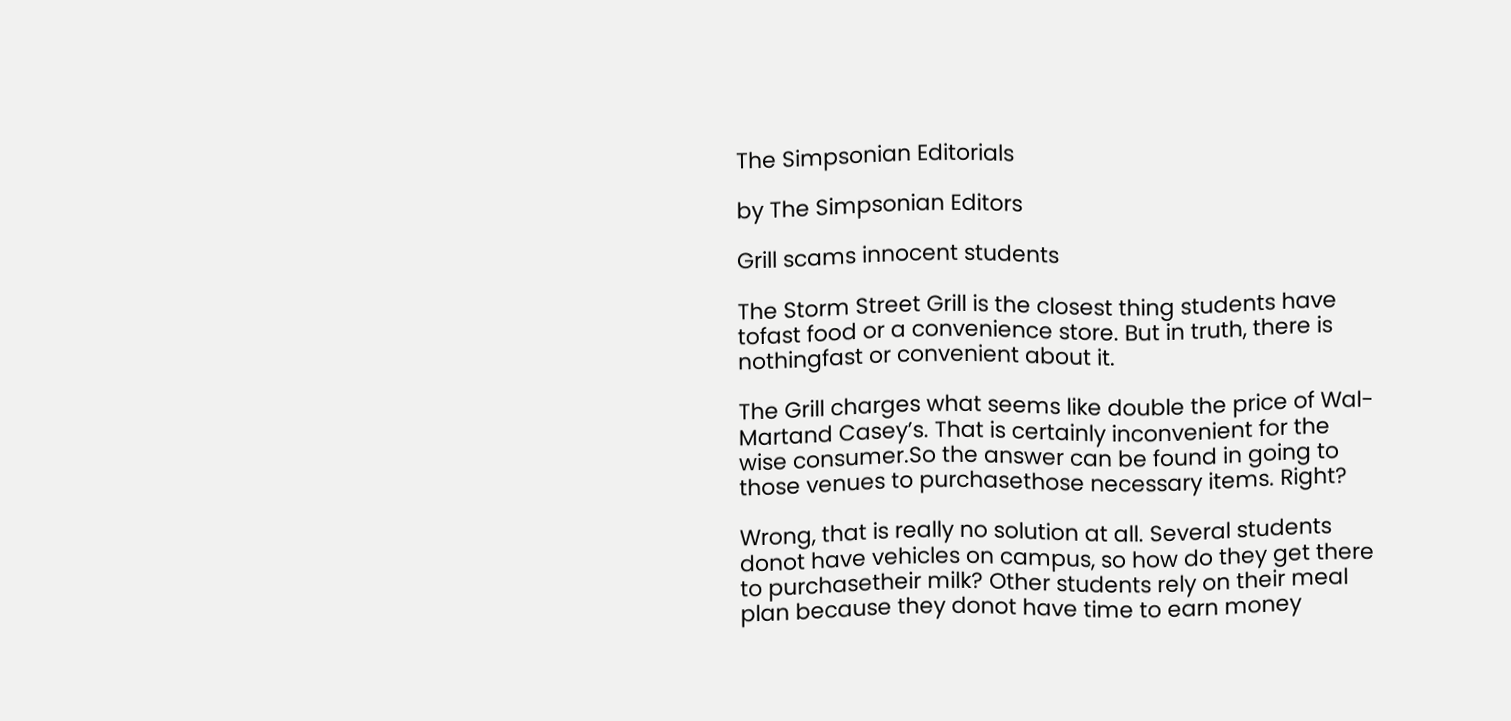The Simpsonian Editorials

by The Simpsonian Editors

Grill scams innocent students

The Storm Street Grill is the closest thing students have tofast food or a convenience store. But in truth, there is nothingfast or convenient about it.

The Grill charges what seems like double the price of Wal-Martand Casey’s. That is certainly inconvenient for the wise consumer.So the answer can be found in going to those venues to purchasethose necessary items. Right?

Wrong, that is really no solution at all. Several students donot have vehicles on campus, so how do they get there to purchasetheir milk? Other students rely on their meal plan because they donot have time to earn money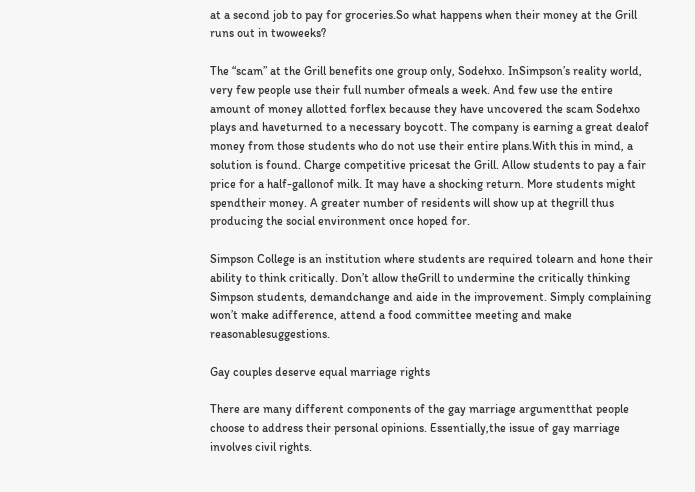at a second job to pay for groceries.So what happens when their money at the Grill runs out in twoweeks?

The “scam” at the Grill benefits one group only, Sodehxo. InSimpson’s reality world, very few people use their full number ofmeals a week. And few use the entire amount of money allotted forflex because they have uncovered the scam Sodehxo plays and haveturned to a necessary boycott. The company is earning a great dealof money from those students who do not use their entire plans.With this in mind, a solution is found. Charge competitive pricesat the Grill. Allow students to pay a fair price for a half-gallonof milk. It may have a shocking return. More students might spendtheir money. A greater number of residents will show up at thegrill thus producing the social environment once hoped for.

Simpson College is an institution where students are required tolearn and hone their ability to think critically. Don’t allow theGrill to undermine the critically thinking Simpson students, demandchange and aide in the improvement. Simply complaining won’t make adifference, attend a food committee meeting and make reasonablesuggestions.

Gay couples deserve equal marriage rights

There are many different components of the gay marriage argumentthat people choose to address their personal opinions. Essentially,the issue of gay marriage involves civil rights.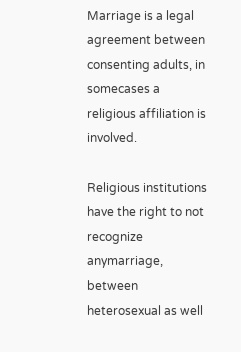Marriage is a legal agreement between consenting adults, in somecases a religious affiliation is involved.

Religious institutions have the right to not recognize anymarriage, between heterosexual as well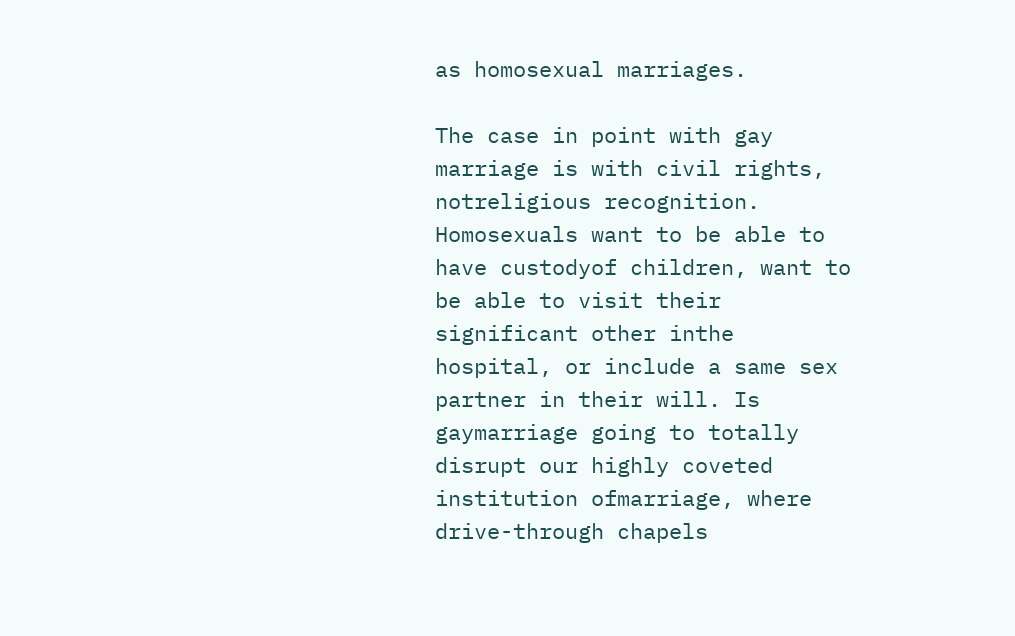as homosexual marriages.

The case in point with gay marriage is with civil rights, notreligious recognition. Homosexuals want to be able to have custodyof children, want to be able to visit their significant other inthe hospital, or include a same sex partner in their will. Is gaymarriage going to totally disrupt our highly coveted institution ofmarriage, where drive-through chapels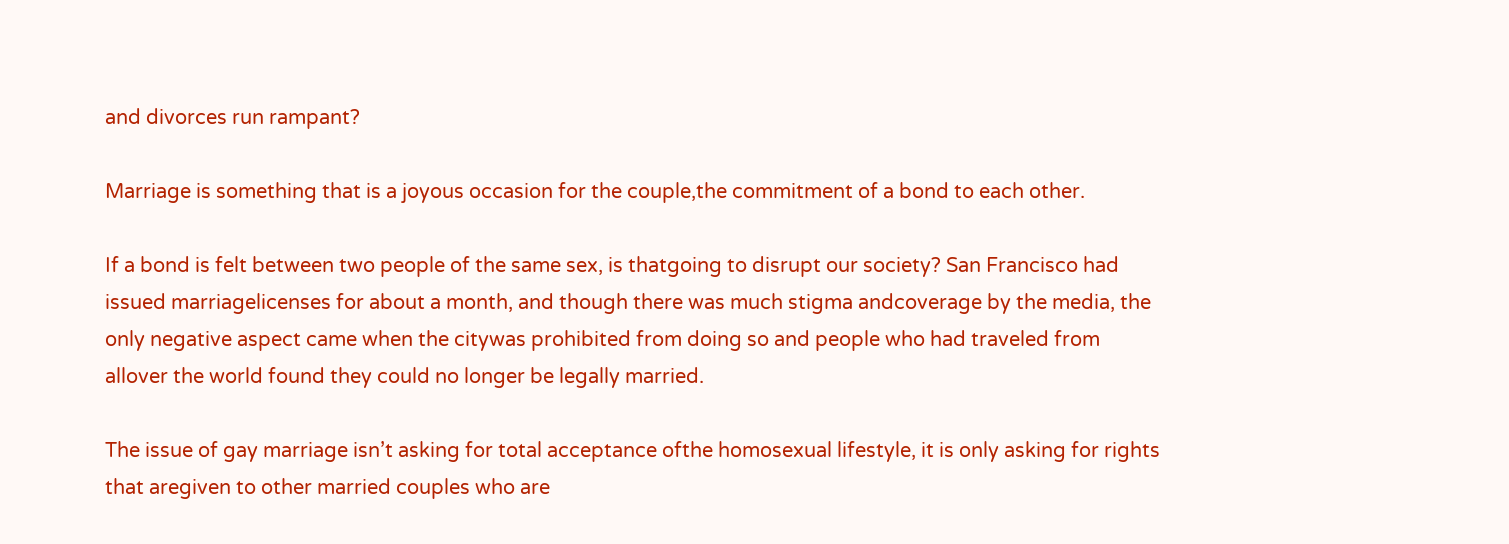and divorces run rampant?

Marriage is something that is a joyous occasion for the couple,the commitment of a bond to each other.

If a bond is felt between two people of the same sex, is thatgoing to disrupt our society? San Francisco had issued marriagelicenses for about a month, and though there was much stigma andcoverage by the media, the only negative aspect came when the citywas prohibited from doing so and people who had traveled from allover the world found they could no longer be legally married.

The issue of gay marriage isn’t asking for total acceptance ofthe homosexual lifestyle, it is only asking for rights that aregiven to other married couples who are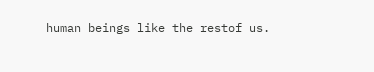human beings like the restof us.